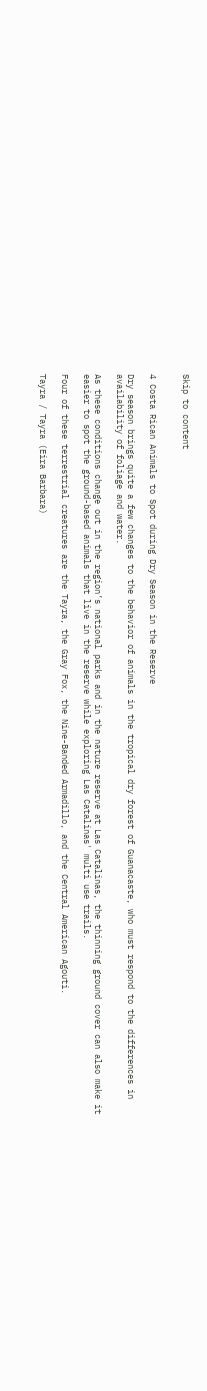Skip to content


4 Costa Rican Animals to Spot during Dry Season in the Reserve

Dry season brings quite a few changes to the behavior of animals in the tropical dry forest of Guanacaste, who must respond to the differences in availability of foliage and water.

As these conditions change out in the region’s national parks and in the nature reserve at Las Catalinas, the thinning ground cover can also make it easier to spot the ground-based animals that live in the reserve while exploring Las Catalinas' multi use trails.

Four of these terrestrial creatures are the Tayra, the Gray Fox, the Nine-Banded Armadillo, and the Central American Agouti.

Tayra / Tayra (Eira Barbara)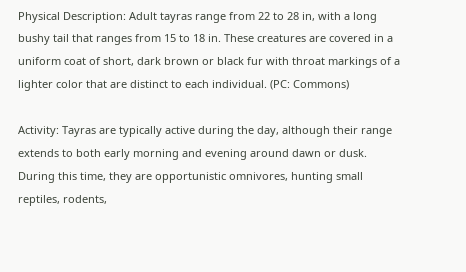Physical Description: Adult tayras range from 22 to 28 in, with a long bushy tail that ranges from 15 to 18 in. These creatures are covered in a uniform coat of short, dark brown or black fur with throat markings of a lighter color that are distinct to each individual. (PC: Commons)

Activity: Tayras are typically active during the day, although their range extends to both early morning and evening around dawn or dusk. During this time, they are opportunistic omnivores, hunting small reptiles, rodents,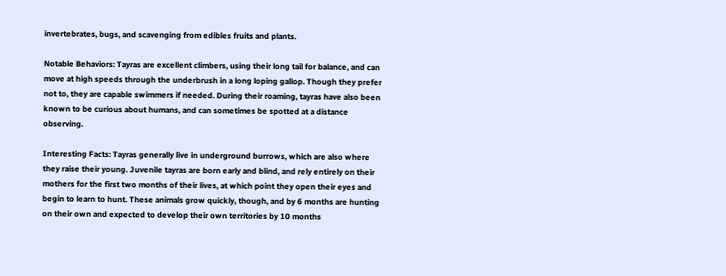invertebrates, bugs, and scavenging from edibles fruits and plants.

Notable Behaviors: Tayras are excellent climbers, using their long tail for balance, and can move at high speeds through the underbrush in a long loping gallop. Though they prefer not to, they are capable swimmers if needed. During their roaming, tayras have also been known to be curious about humans, and can sometimes be spotted at a distance observing.

Interesting Facts: Tayras generally live in underground burrows, which are also where they raise their young. Juvenile tayras are born early and blind, and rely entirely on their mothers for the first two months of their lives, at which point they open their eyes and begin to learn to hunt. These animals grow quickly, though, and by 6 months are hunting on their own and expected to develop their own territories by 10 months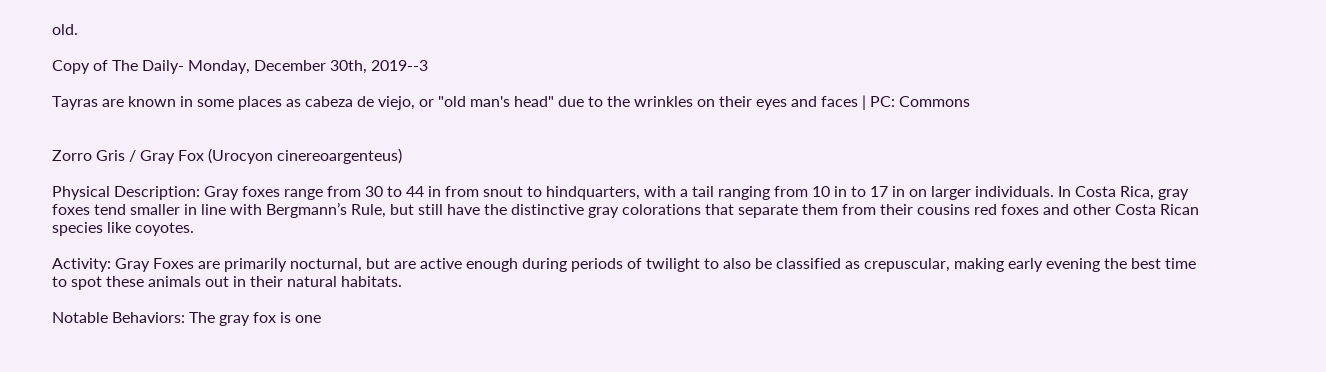old.

Copy of The Daily- Monday, December 30th, 2019--3

Tayras are known in some places as cabeza de viejo, or "old man's head" due to the wrinkles on their eyes and faces | PC: Commons


Zorro Gris / Gray Fox (Urocyon cinereoargenteus)

Physical Description: Gray foxes range from 30 to 44 in from snout to hindquarters, with a tail ranging from 10 in to 17 in on larger individuals. In Costa Rica, gray foxes tend smaller in line with Bergmann’s Rule, but still have the distinctive gray colorations that separate them from their cousins red foxes and other Costa Rican species like coyotes.

Activity: Gray Foxes are primarily nocturnal, but are active enough during periods of twilight to also be classified as crepuscular, making early evening the best time to spot these animals out in their natural habitats.

Notable Behaviors: The gray fox is one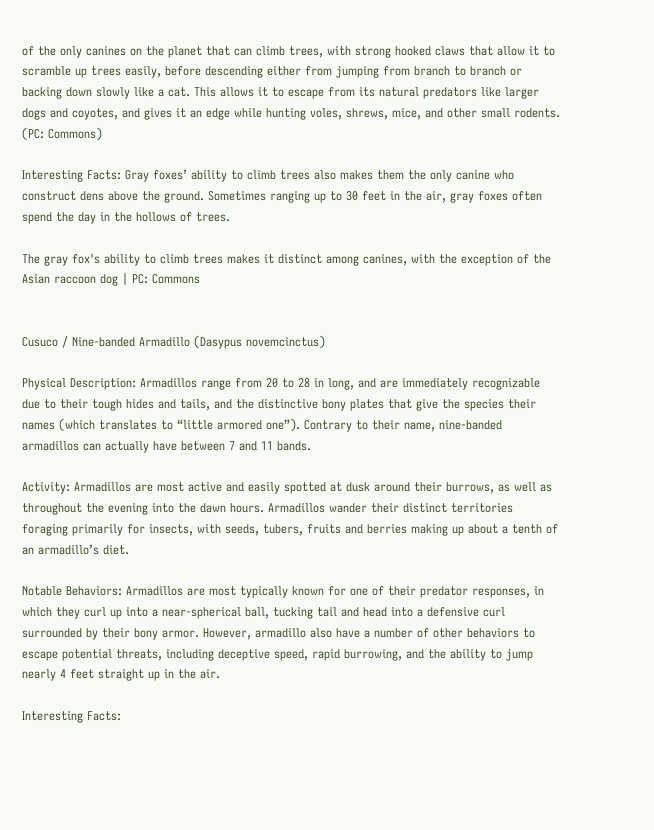of the only canines on the planet that can climb trees, with strong hooked claws that allow it to scramble up trees easily, before descending either from jumping from branch to branch or backing down slowly like a cat. This allows it to escape from its natural predators like larger dogs and coyotes, and gives it an edge while hunting voles, shrews, mice, and other small rodents. (PC: Commons)

Interesting Facts: Gray foxes’ ability to climb trees also makes them the only canine who construct dens above the ground. Sometimes ranging up to 30 feet in the air, gray foxes often spend the day in the hollows of trees.

The gray fox's ability to climb trees makes it distinct among canines, with the exception of the Asian raccoon dog | PC: Commons


Cusuco / Nine-banded Armadillo (Dasypus novemcinctus)

Physical Description: Armadillos range from 20 to 28 in long, and are immediately recognizable due to their tough hides and tails, and the distinctive bony plates that give the species their names (which translates to “little armored one”). Contrary to their name, nine-banded armadillos can actually have between 7 and 11 bands.

Activity: Armadillos are most active and easily spotted at dusk around their burrows, as well as throughout the evening into the dawn hours. Armadillos wander their distinct territories foraging primarily for insects, with seeds, tubers, fruits and berries making up about a tenth of an armadillo’s diet.

Notable Behaviors: Armadillos are most typically known for one of their predator responses, in which they curl up into a near-spherical ball, tucking tail and head into a defensive curl surrounded by their bony armor. However, armadillo also have a number of other behaviors to escape potential threats, including deceptive speed, rapid burrowing, and the ability to jump nearly 4 feet straight up in the air.

Interesting Facts: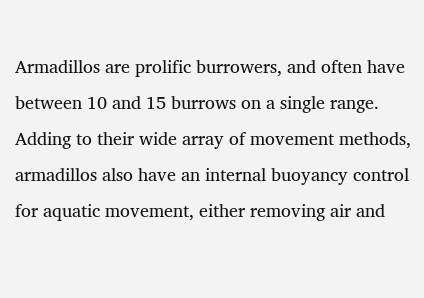Armadillos are prolific burrowers, and often have between 10 and 15 burrows on a single range. Adding to their wide array of movement methods, armadillos also have an internal buoyancy control for aquatic movement, either removing air and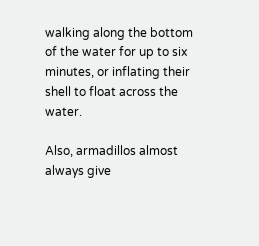walking along the bottom of the water for up to six minutes, or inflating their shell to float across the water.

Also, armadillos almost always give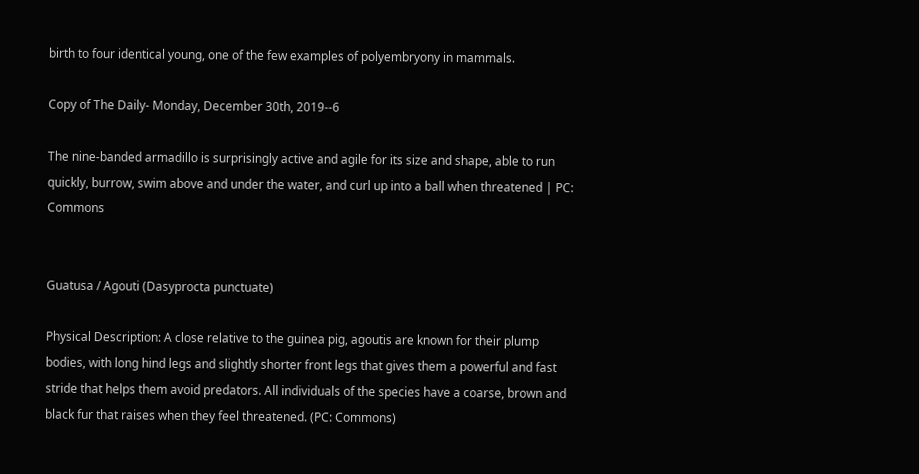birth to four identical young, one of the few examples of polyembryony in mammals.

Copy of The Daily- Monday, December 30th, 2019--6

The nine-banded armadillo is surprisingly active and agile for its size and shape, able to run quickly, burrow, swim above and under the water, and curl up into a ball when threatened | PC: Commons


Guatusa / Agouti (Dasyprocta punctuate)

Physical Description: A close relative to the guinea pig, agoutis are known for their plump bodies, with long hind legs and slightly shorter front legs that gives them a powerful and fast stride that helps them avoid predators. All individuals of the species have a coarse, brown and black fur that raises when they feel threatened. (PC: Commons)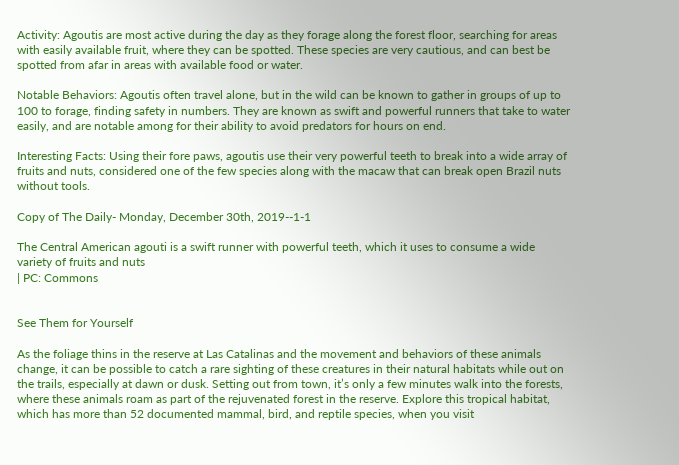Activity: Agoutis are most active during the day as they forage along the forest floor, searching for areas with easily available fruit, where they can be spotted. These species are very cautious, and can best be spotted from afar in areas with available food or water.

Notable Behaviors: Agoutis often travel alone, but in the wild can be known to gather in groups of up to 100 to forage, finding safety in numbers. They are known as swift and powerful runners that take to water easily, and are notable among for their ability to avoid predators for hours on end.

Interesting Facts: Using their fore paws, agoutis use their very powerful teeth to break into a wide array of fruits and nuts, considered one of the few species along with the macaw that can break open Brazil nuts without tools.

Copy of The Daily- Monday, December 30th, 2019--1-1

The Central American agouti is a swift runner with powerful teeth, which it uses to consume a wide variety of fruits and nuts
| PC: Commons


See Them for Yourself

As the foliage thins in the reserve at Las Catalinas and the movement and behaviors of these animals change, it can be possible to catch a rare sighting of these creatures in their natural habitats while out on the trails, especially at dawn or dusk. Setting out from town, it’s only a few minutes walk into the forests, where these animals roam as part of the rejuvenated forest in the reserve. Explore this tropical habitat, which has more than 52 documented mammal, bird, and reptile species, when you visit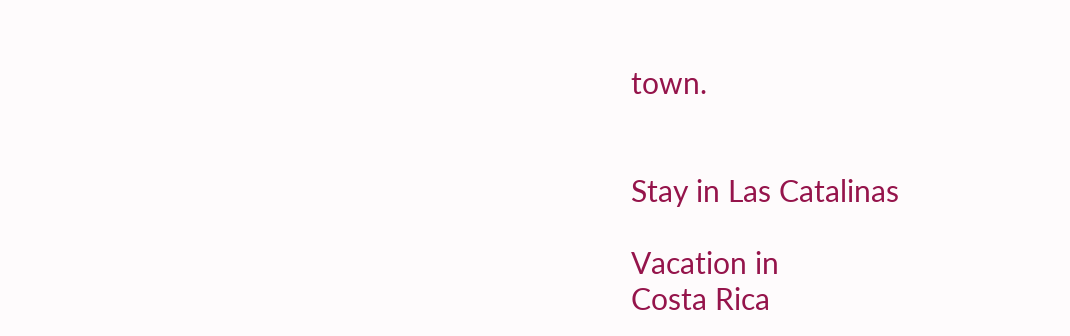town.


Stay in Las Catalinas

Vacation in
Costa Rica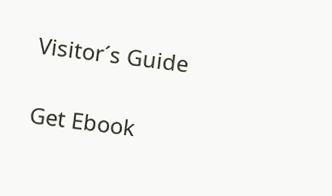Visitor´s Guide

Get Ebook